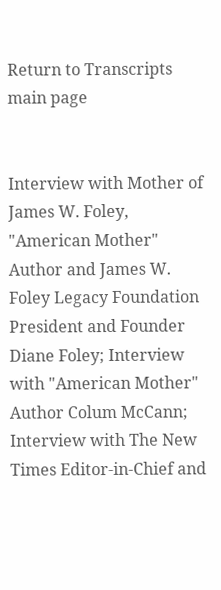Return to Transcripts main page


Interview with Mother of James W. Foley, "American Mother" Author and James W. Foley Legacy Foundation President and Founder Diane Foley; Interview with "American Mother" Author Colum McCann; Interview with The New Times Editor-in-Chief and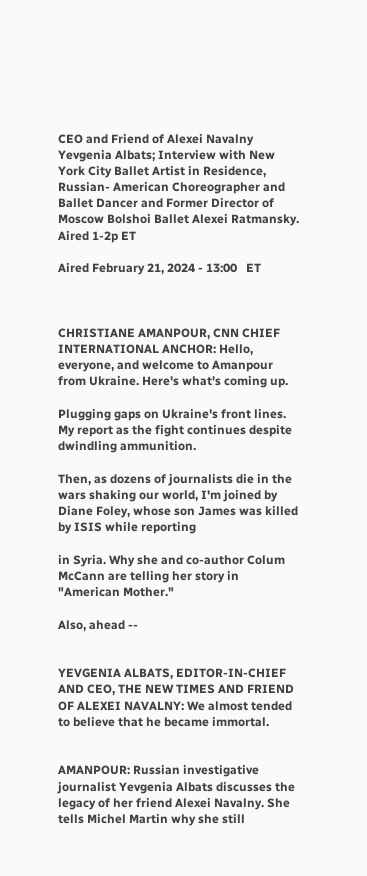CEO and Friend of Alexei Navalny Yevgenia Albats; Interview with New York City Ballet Artist in Residence, Russian- American Choreographer and Ballet Dancer and Former Director of Moscow Bolshoi Ballet Alexei Ratmansky. Aired 1-2p ET

Aired February 21, 2024 - 13:00   ET



CHRISTIANE AMANPOUR, CNN CHIEF INTERNATIONAL ANCHOR: Hello, everyone, and welcome to Amanpour from Ukraine. Here's what's coming up.

Plugging gaps on Ukraine's front lines. My report as the fight continues despite dwindling ammunition.

Then, as dozens of journalists die in the wars shaking our world, I'm joined by Diane Foley, whose son James was killed by ISIS while reporting

in Syria. Why she and co-author Colum McCann are telling her story in "American Mother."

Also, ahead --


YEVGENIA ALBATS, EDITOR-IN-CHIEF AND CEO, THE NEW TIMES AND FRIEND OF ALEXEI NAVALNY: We almost tended to believe that he became immortal.


AMANPOUR: Russian investigative journalist Yevgenia Albats discusses the legacy of her friend Alexei Navalny. She tells Michel Martin why she still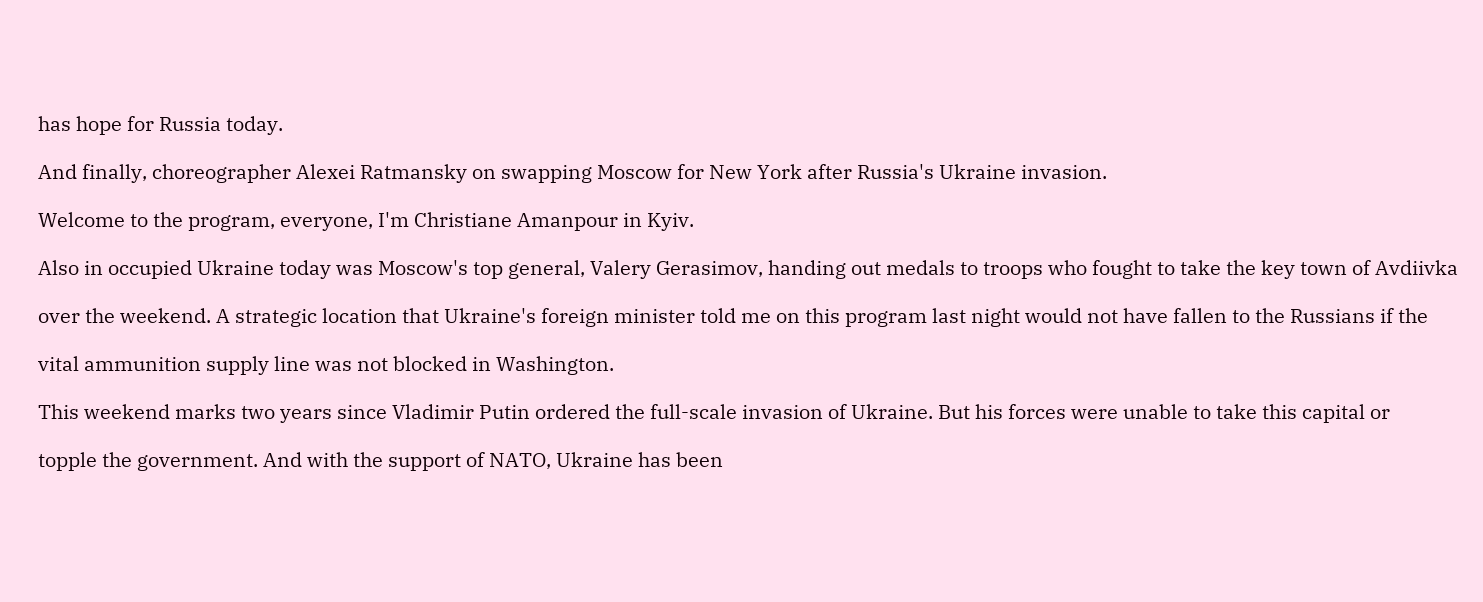has hope for Russia today.

And finally, choreographer Alexei Ratmansky on swapping Moscow for New York after Russia's Ukraine invasion.

Welcome to the program, everyone, I'm Christiane Amanpour in Kyiv.

Also in occupied Ukraine today was Moscow's top general, Valery Gerasimov, handing out medals to troops who fought to take the key town of Avdiivka

over the weekend. A strategic location that Ukraine's foreign minister told me on this program last night would not have fallen to the Russians if the

vital ammunition supply line was not blocked in Washington.

This weekend marks two years since Vladimir Putin ordered the full-scale invasion of Ukraine. But his forces were unable to take this capital or

topple the government. And with the support of NATO, Ukraine has been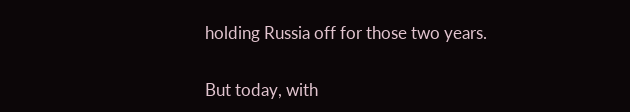holding Russia off for those two years.

But today, with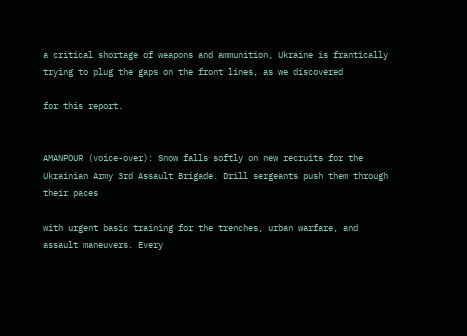a critical shortage of weapons and ammunition, Ukraine is frantically trying to plug the gaps on the front lines, as we discovered

for this report.


AMANPOUR (voice-over): Snow falls softly on new recruits for the Ukrainian Army 3rd Assault Brigade. Drill sergeants push them through their paces

with urgent basic training for the trenches, urban warfare, and assault maneuvers. Every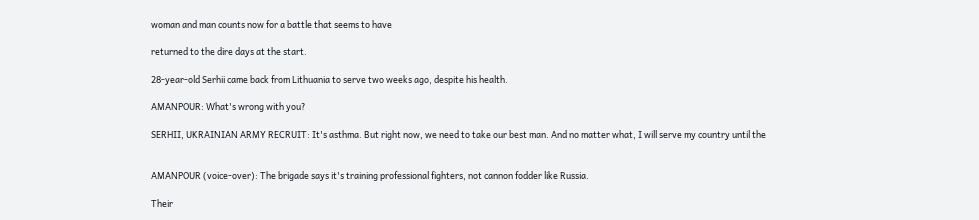woman and man counts now for a battle that seems to have

returned to the dire days at the start.

28-year-old Serhii came back from Lithuania to serve two weeks ago, despite his health.

AMANPOUR: What's wrong with you?

SERHII, UKRAINIAN ARMY RECRUIT: It's asthma. But right now, we need to take our best man. And no matter what, I will serve my country until the


AMANPOUR (voice-over): The brigade says it's training professional fighters, not cannon fodder like Russia.

Their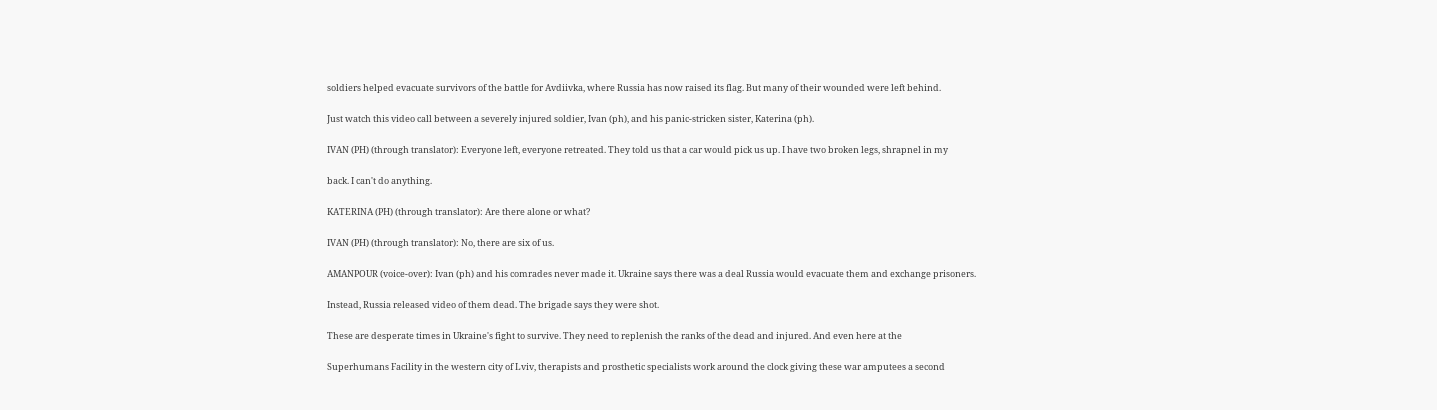soldiers helped evacuate survivors of the battle for Avdiivka, where Russia has now raised its flag. But many of their wounded were left behind.

Just watch this video call between a severely injured soldier, Ivan (ph), and his panic-stricken sister, Katerina (ph).

IVAN (PH) (through translator): Everyone left, everyone retreated. They told us that a car would pick us up. I have two broken legs, shrapnel in my

back. I can't do anything.

KATERINA (PH) (through translator): Are there alone or what?

IVAN (PH) (through translator): No, there are six of us.

AMANPOUR (voice-over): Ivan (ph) and his comrades never made it. Ukraine says there was a deal Russia would evacuate them and exchange prisoners.

Instead, Russia released video of them dead. The brigade says they were shot.

These are desperate times in Ukraine's fight to survive. They need to replenish the ranks of the dead and injured. And even here at the

Superhumans Facility in the western city of Lviv, therapists and prosthetic specialists work around the clock giving these war amputees a second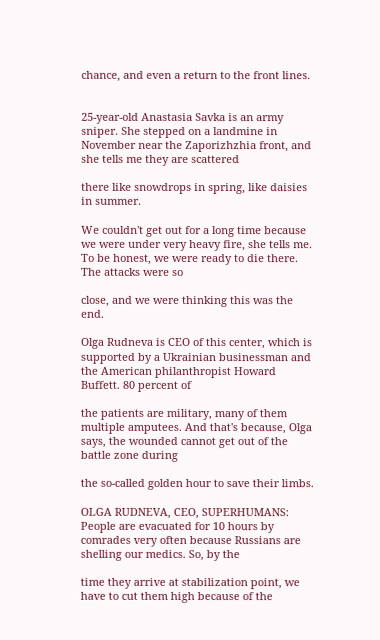chance, and even a return to the front lines.


25-year-old Anastasia Savka is an army sniper. She stepped on a landmine in November near the Zaporizhzhia front, and she tells me they are scattered

there like snowdrops in spring, like daisies in summer.

We couldn't get out for a long time because we were under very heavy fire, she tells me. To be honest, we were ready to die there. The attacks were so

close, and we were thinking this was the end.

Olga Rudneva is CEO of this center, which is supported by a Ukrainian businessman and the American philanthropist Howard Buffett. 80 percent of

the patients are military, many of them multiple amputees. And that's because, Olga says, the wounded cannot get out of the battle zone during

the so-called golden hour to save their limbs.

OLGA RUDNEVA, CEO, SUPERHUMANS: People are evacuated for 10 hours by comrades very often because Russians are shelling our medics. So, by the

time they arrive at stabilization point, we have to cut them high because of the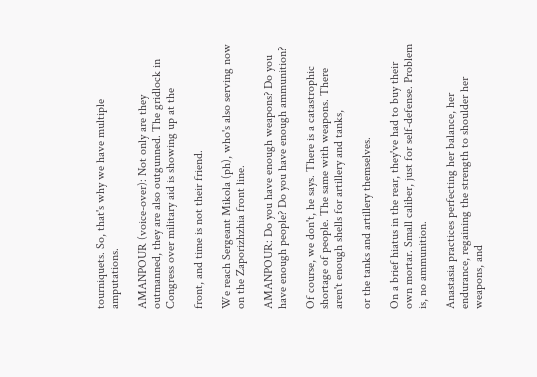tourniquets. So, that's why we have multiple amputations.

AMANPOUR (voice-over): Not only are they outmanned, they are also outgunned. The gridlock in Congress over military aid is showing up at the

front, and time is not their friend.

We reach Sergeant Mikola (ph), who's also serving now on the Zaporizhzhia front line.

AMANPOUR: Do you have enough weapons? Do you have enough people? Do you have enough ammunition?

Of course, we don't, he says. There is a catastrophic shortage of people. The same with weapons. There aren't enough shells for artillery and tanks,

or the tanks and artillery themselves.

On a brief hiatus in the rear, they've had to buy their own mortar. Small caliber, just for self-defense. Problem is, no ammunition.

Anastasia practices perfecting her balance, her endurance, regaining the strength to shoulder her weapons, and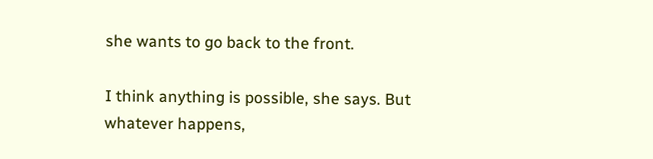she wants to go back to the front.

I think anything is possible, she says. But whatever happens,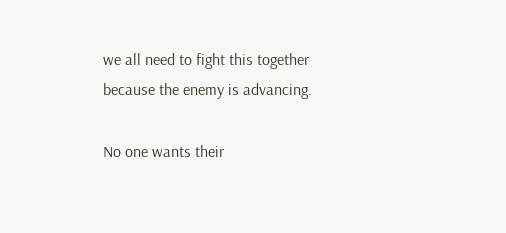we all need to fight this together because the enemy is advancing.

No one wants their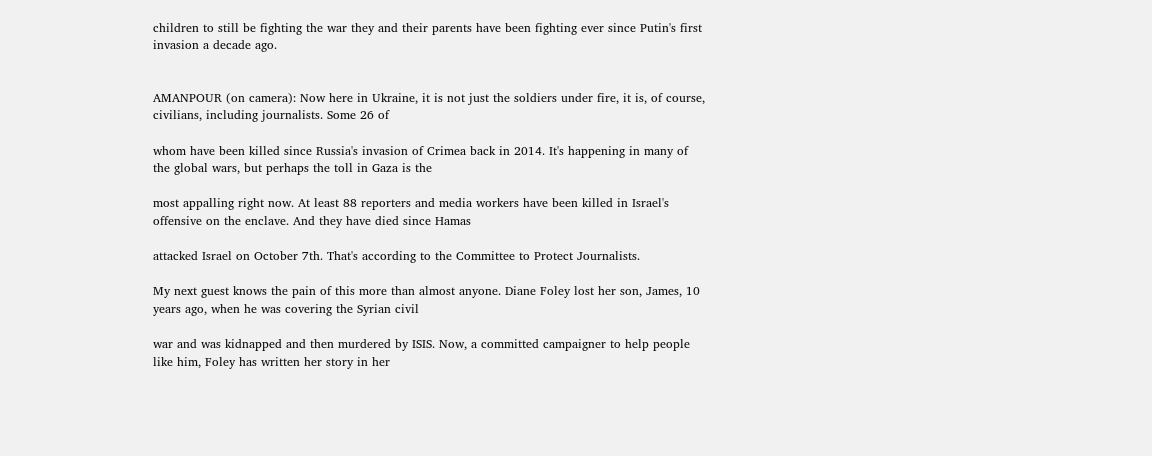children to still be fighting the war they and their parents have been fighting ever since Putin's first invasion a decade ago.


AMANPOUR (on camera): Now here in Ukraine, it is not just the soldiers under fire, it is, of course, civilians, including journalists. Some 26 of

whom have been killed since Russia's invasion of Crimea back in 2014. It's happening in many of the global wars, but perhaps the toll in Gaza is the

most appalling right now. At least 88 reporters and media workers have been killed in Israel's offensive on the enclave. And they have died since Hamas

attacked Israel on October 7th. That's according to the Committee to Protect Journalists.

My next guest knows the pain of this more than almost anyone. Diane Foley lost her son, James, 10 years ago, when he was covering the Syrian civil

war and was kidnapped and then murdered by ISIS. Now, a committed campaigner to help people like him, Foley has written her story in her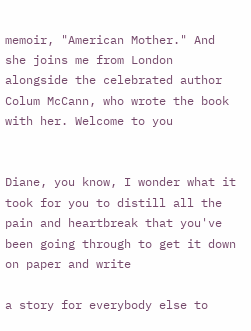memoir, "American Mother." And she joins me from London alongside the celebrated author Colum McCann, who wrote the book with her. Welcome to you


Diane, you know, I wonder what it took for you to distill all the pain and heartbreak that you've been going through to get it down on paper and write

a story for everybody else to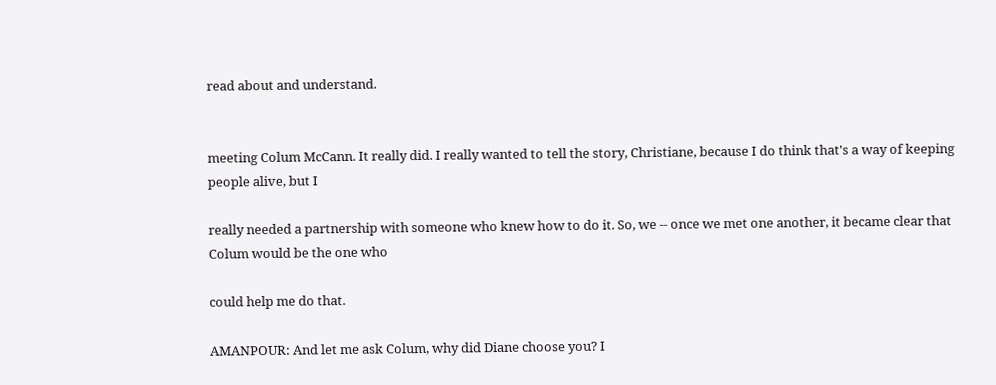read about and understand.


meeting Colum McCann. It really did. I really wanted to tell the story, Christiane, because I do think that's a way of keeping people alive, but I

really needed a partnership with someone who knew how to do it. So, we -- once we met one another, it became clear that Colum would be the one who

could help me do that.

AMANPOUR: And let me ask Colum, why did Diane choose you? I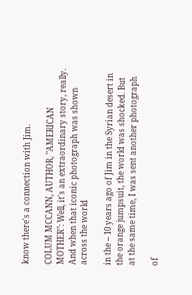know there's a connection with Jim.

COLUM MCCANN, AUTHOR, "AMERICAN MOTHER": Well, it's an extraordinary story, really. And when that iconic photograph was shown across the world

in the -- 10 years ago of Jim in the Syrian desert in the orange jumpsuit, the world was shocked. But at the same time, I was sent another photograph

of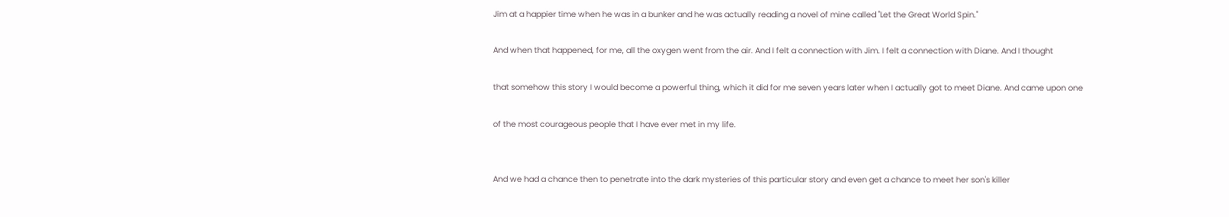Jim at a happier time when he was in a bunker and he was actually reading a novel of mine called "Let the Great World Spin."

And when that happened, for me, all the oxygen went from the air. And I felt a connection with Jim. I felt a connection with Diane. And I thought

that somehow this story I would become a powerful thing, which it did for me seven years later when I actually got to meet Diane. And came upon one

of the most courageous people that I have ever met in my life.


And we had a chance then to penetrate into the dark mysteries of this particular story and even get a chance to meet her son's killer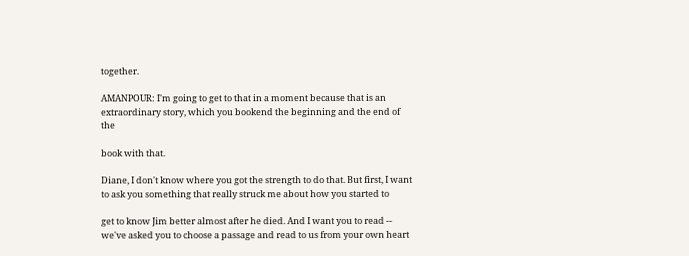together.

AMANPOUR: I'm going to get to that in a moment because that is an extraordinary story, which you bookend the beginning and the end of the

book with that.

Diane, I don't know where you got the strength to do that. But first, I want to ask you something that really struck me about how you started to

get to know Jim better almost after he died. And I want you to read -- we've asked you to choose a passage and read to us from your own heart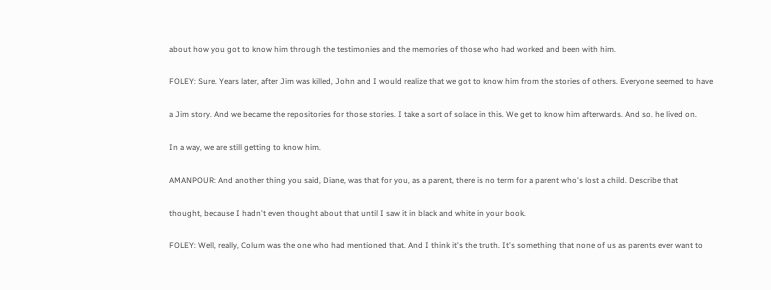about how you got to know him through the testimonies and the memories of those who had worked and been with him.

FOLEY: Sure. Years later, after Jim was killed, John and I would realize that we got to know him from the stories of others. Everyone seemed to have

a Jim story. And we became the repositories for those stories. I take a sort of solace in this. We get to know him afterwards. And so. he lived on.

In a way, we are still getting to know him.

AMANPOUR: And another thing you said, Diane, was that for you, as a parent, there is no term for a parent who's lost a child. Describe that

thought, because I hadn't even thought about that until I saw it in black and white in your book.

FOLEY: Well, really, Colum was the one who had mentioned that. And I think it's the truth. It's something that none of us as parents ever want to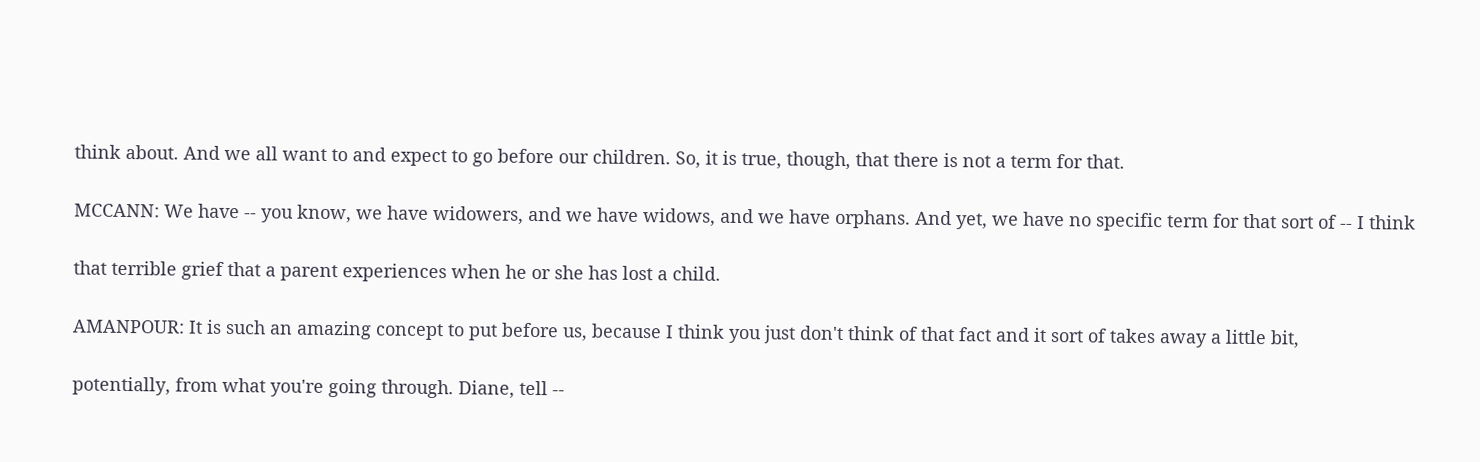think about. And we all want to and expect to go before our children. So, it is true, though, that there is not a term for that.

MCCANN: We have -- you know, we have widowers, and we have widows, and we have orphans. And yet, we have no specific term for that sort of -- I think

that terrible grief that a parent experiences when he or she has lost a child.

AMANPOUR: It is such an amazing concept to put before us, because I think you just don't think of that fact and it sort of takes away a little bit,

potentially, from what you're going through. Diane, tell --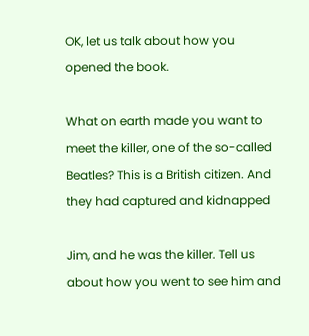OK, let us talk about how you opened the book.

What on earth made you want to meet the killer, one of the so-called Beatles? This is a British citizen. And they had captured and kidnapped

Jim, and he was the killer. Tell us about how you went to see him and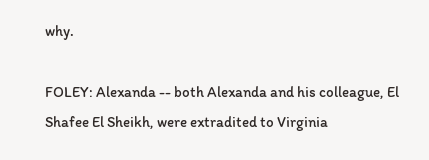why.

FOLEY: Alexanda -- both Alexanda and his colleague, El Shafee El Sheikh, were extradited to Virginia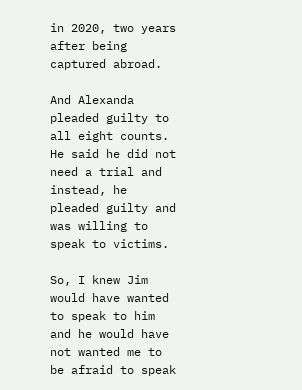in 2020, two years after being captured abroad.

And Alexanda pleaded guilty to all eight counts. He said he did not need a trial and instead, he pleaded guilty and was willing to speak to victims.

So, I knew Jim would have wanted to speak to him and he would have not wanted me to be afraid to speak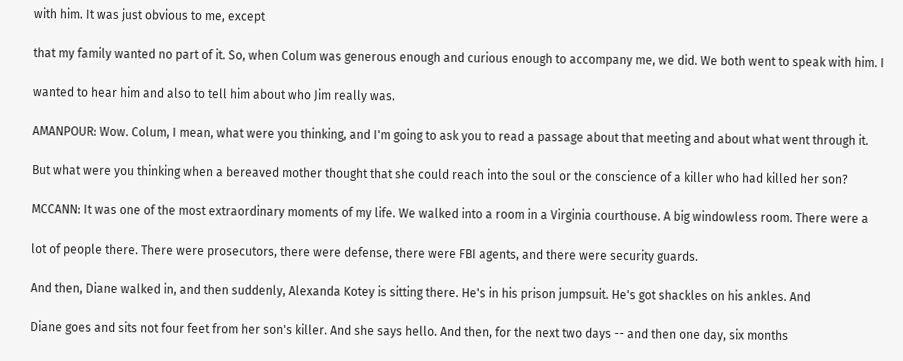with him. It was just obvious to me, except

that my family wanted no part of it. So, when Colum was generous enough and curious enough to accompany me, we did. We both went to speak with him. I

wanted to hear him and also to tell him about who Jim really was.

AMANPOUR: Wow. Colum, I mean, what were you thinking, and I'm going to ask you to read a passage about that meeting and about what went through it.

But what were you thinking when a bereaved mother thought that she could reach into the soul or the conscience of a killer who had killed her son?

MCCANN: It was one of the most extraordinary moments of my life. We walked into a room in a Virginia courthouse. A big windowless room. There were a

lot of people there. There were prosecutors, there were defense, there were FBI agents, and there were security guards.

And then, Diane walked in, and then suddenly, Alexanda Kotey is sitting there. He's in his prison jumpsuit. He's got shackles on his ankles. And

Diane goes and sits not four feet from her son's killer. And she says hello. And then, for the next two days -- and then one day, six months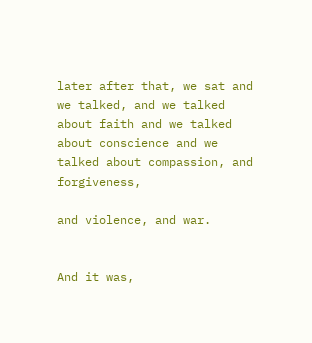later after that, we sat and we talked, and we talked about faith and we talked about conscience and we talked about compassion, and forgiveness,

and violence, and war.


And it was,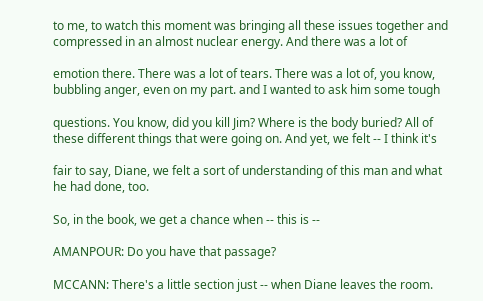to me, to watch this moment was bringing all these issues together and compressed in an almost nuclear energy. And there was a lot of

emotion there. There was a lot of tears. There was a lot of, you know, bubbling anger, even on my part. and I wanted to ask him some tough

questions. You know, did you kill Jim? Where is the body buried? All of these different things that were going on. And yet, we felt -- I think it's

fair to say, Diane, we felt a sort of understanding of this man and what he had done, too.

So, in the book, we get a chance when -- this is --

AMANPOUR: Do you have that passage?

MCCANN: There's a little section just -- when Diane leaves the room.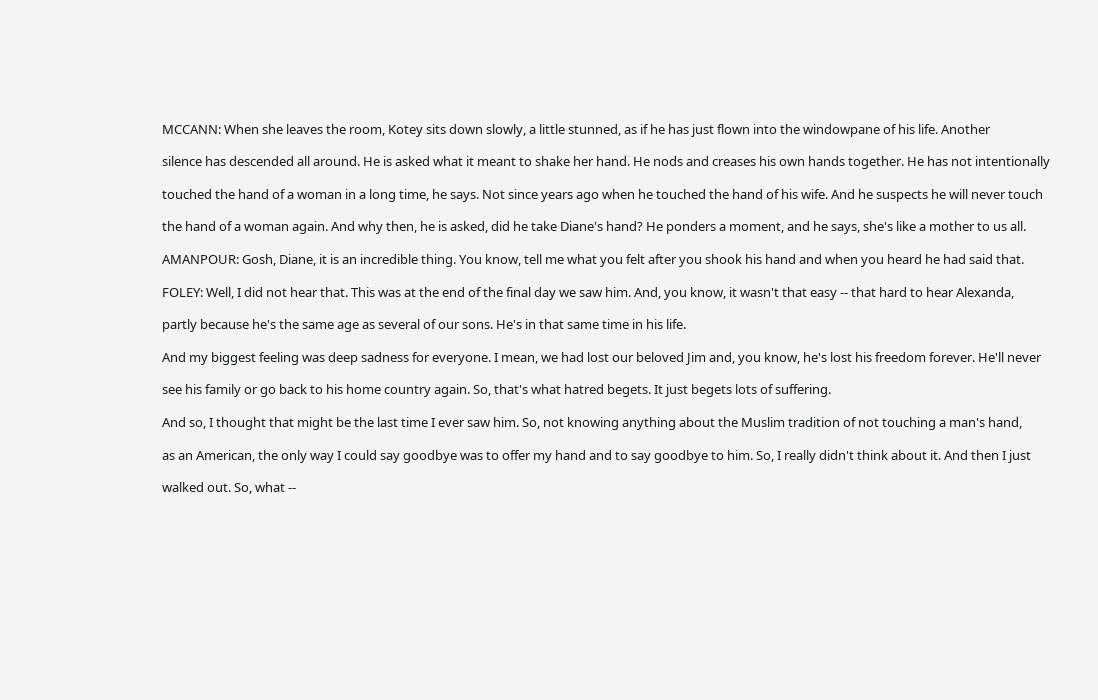MCCANN: When she leaves the room, Kotey sits down slowly, a little stunned, as if he has just flown into the windowpane of his life. Another

silence has descended all around. He is asked what it meant to shake her hand. He nods and creases his own hands together. He has not intentionally

touched the hand of a woman in a long time, he says. Not since years ago when he touched the hand of his wife. And he suspects he will never touch

the hand of a woman again. And why then, he is asked, did he take Diane's hand? He ponders a moment, and he says, she's like a mother to us all.

AMANPOUR: Gosh, Diane, it is an incredible thing. You know, tell me what you felt after you shook his hand and when you heard he had said that.

FOLEY: Well, I did not hear that. This was at the end of the final day we saw him. And, you know, it wasn't that easy -- that hard to hear Alexanda,

partly because he's the same age as several of our sons. He's in that same time in his life.

And my biggest feeling was deep sadness for everyone. I mean, we had lost our beloved Jim and, you know, he's lost his freedom forever. He'll never

see his family or go back to his home country again. So, that's what hatred begets. It just begets lots of suffering.

And so, I thought that might be the last time I ever saw him. So, not knowing anything about the Muslim tradition of not touching a man's hand,

as an American, the only way I could say goodbye was to offer my hand and to say goodbye to him. So, I really didn't think about it. And then I just

walked out. So, what --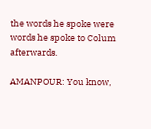the words he spoke were words he spoke to Colum afterwards.

AMANPOUR: You know,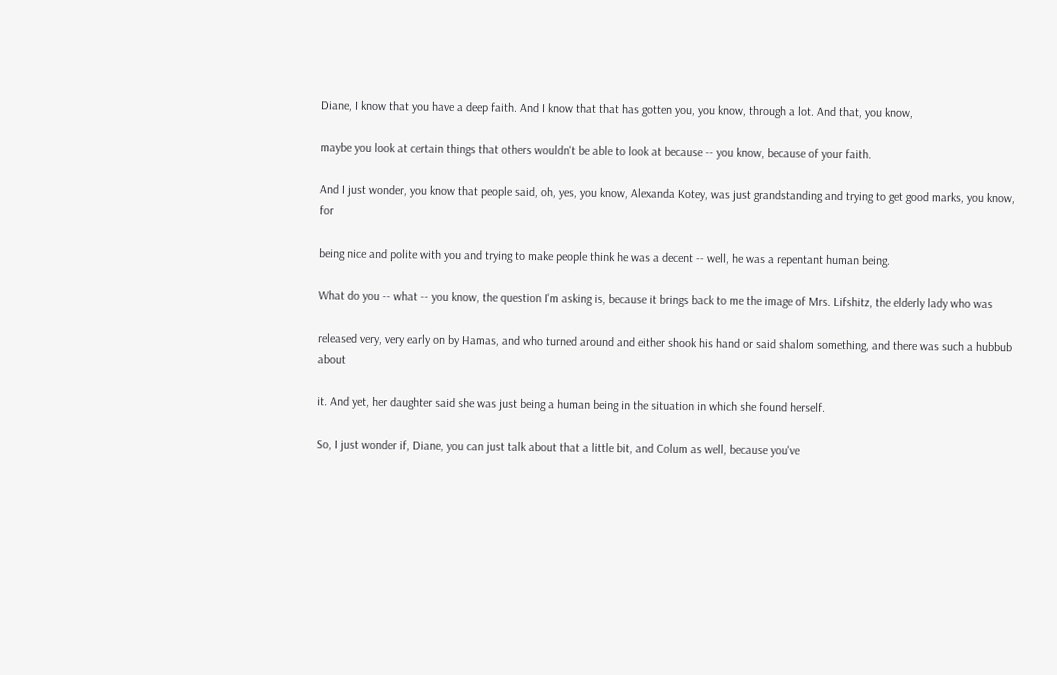Diane, I know that you have a deep faith. And I know that that has gotten you, you know, through a lot. And that, you know,

maybe you look at certain things that others wouldn't be able to look at because -- you know, because of your faith.

And I just wonder, you know that people said, oh, yes, you know, Alexanda Kotey, was just grandstanding and trying to get good marks, you know, for

being nice and polite with you and trying to make people think he was a decent -- well, he was a repentant human being.

What do you -- what -- you know, the question I'm asking is, because it brings back to me the image of Mrs. Lifshitz, the elderly lady who was

released very, very early on by Hamas, and who turned around and either shook his hand or said shalom something, and there was such a hubbub about

it. And yet, her daughter said she was just being a human being in the situation in which she found herself.

So, I just wonder if, Diane, you can just talk about that a little bit, and Colum as well, because you've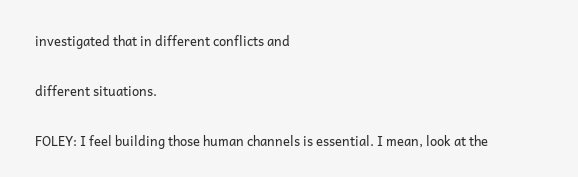investigated that in different conflicts and

different situations.

FOLEY: I feel building those human channels is essential. I mean, look at the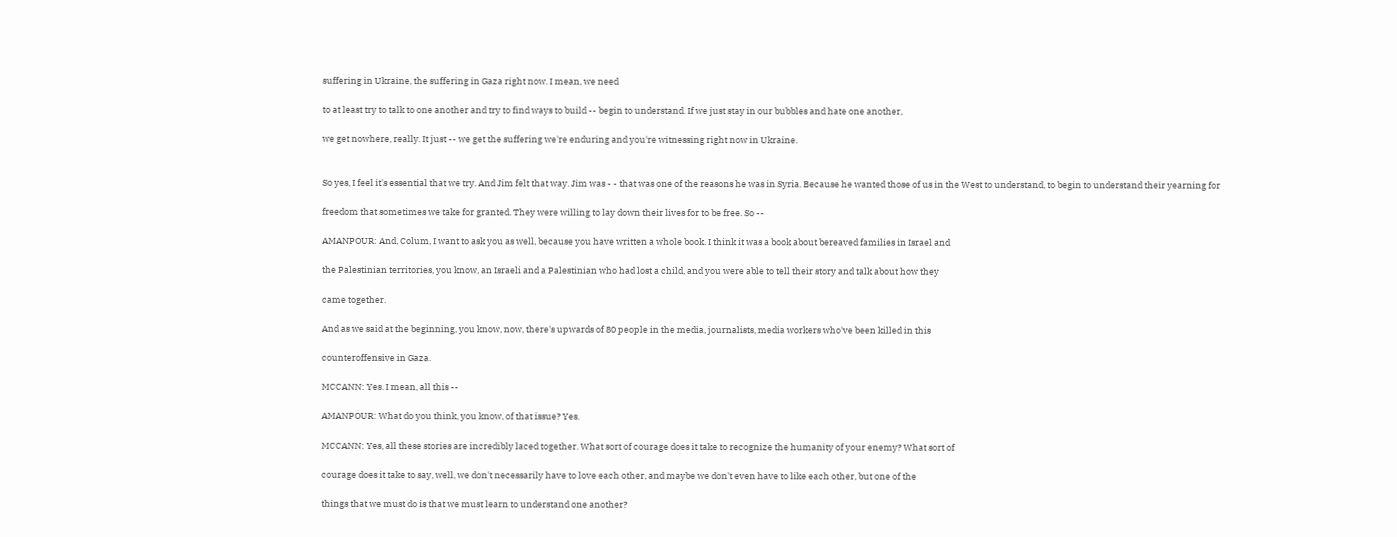suffering in Ukraine, the suffering in Gaza right now. I mean, we need

to at least try to talk to one another and try to find ways to build -- begin to understand. If we just stay in our bubbles and hate one another,

we get nowhere, really. It just -- we get the suffering we're enduring and you're witnessing right now in Ukraine.


So yes, I feel it's essential that we try. And Jim felt that way. Jim was - - that was one of the reasons he was in Syria. Because he wanted those of us in the West to understand, to begin to understand their yearning for

freedom that sometimes we take for granted. They were willing to lay down their lives for to be free. So --

AMANPOUR: And, Colum, I want to ask you as well, because you have written a whole book. I think it was a book about bereaved families in Israel and

the Palestinian territories, you know, an Israeli and a Palestinian who had lost a child, and you were able to tell their story and talk about how they

came together.

And as we said at the beginning, you know, now, there's upwards of 80 people in the media, journalists, media workers who've been killed in this

counteroffensive in Gaza.

MCCANN: Yes. I mean, all this --

AMANPOUR: What do you think, you know, of that issue? Yes.

MCCANN: Yes, all these stories are incredibly laced together. What sort of courage does it take to recognize the humanity of your enemy? What sort of

courage does it take to say, well, we don't necessarily have to love each other, and maybe we don't even have to like each other, but one of the

things that we must do is that we must learn to understand one another?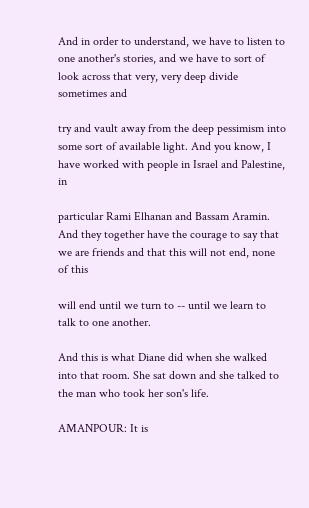And in order to understand, we have to listen to one another's stories, and we have to sort of look across that very, very deep divide sometimes and

try and vault away from the deep pessimism into some sort of available light. And you know, I have worked with people in Israel and Palestine, in

particular Rami Elhanan and Bassam Aramin. And they together have the courage to say that we are friends and that this will not end, none of this

will end until we turn to -- until we learn to talk to one another.

And this is what Diane did when she walked into that room. She sat down and she talked to the man who took her son's life.

AMANPOUR: It is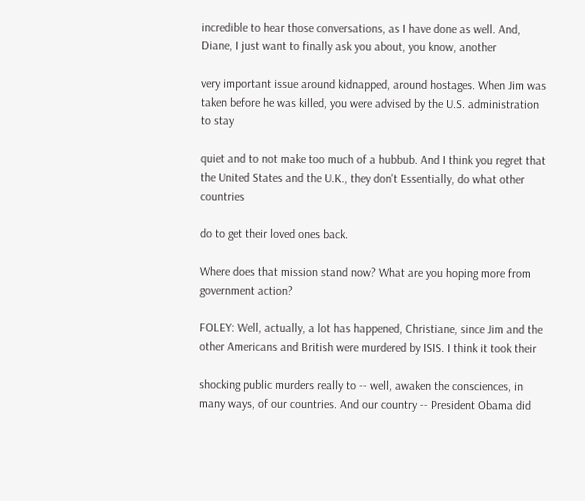incredible to hear those conversations, as I have done as well. And, Diane, I just want to finally ask you about, you know, another

very important issue around kidnapped, around hostages. When Jim was taken before he was killed, you were advised by the U.S. administration to stay

quiet and to not make too much of a hubbub. And I think you regret that the United States and the U.K., they don't Essentially, do what other countries

do to get their loved ones back.

Where does that mission stand now? What are you hoping more from government action?

FOLEY: Well, actually, a lot has happened, Christiane, since Jim and the other Americans and British were murdered by ISIS. I think it took their

shocking public murders really to -- well, awaken the consciences, in many ways, of our countries. And our country -- President Obama did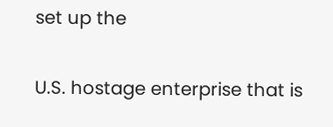set up the

U.S. hostage enterprise that is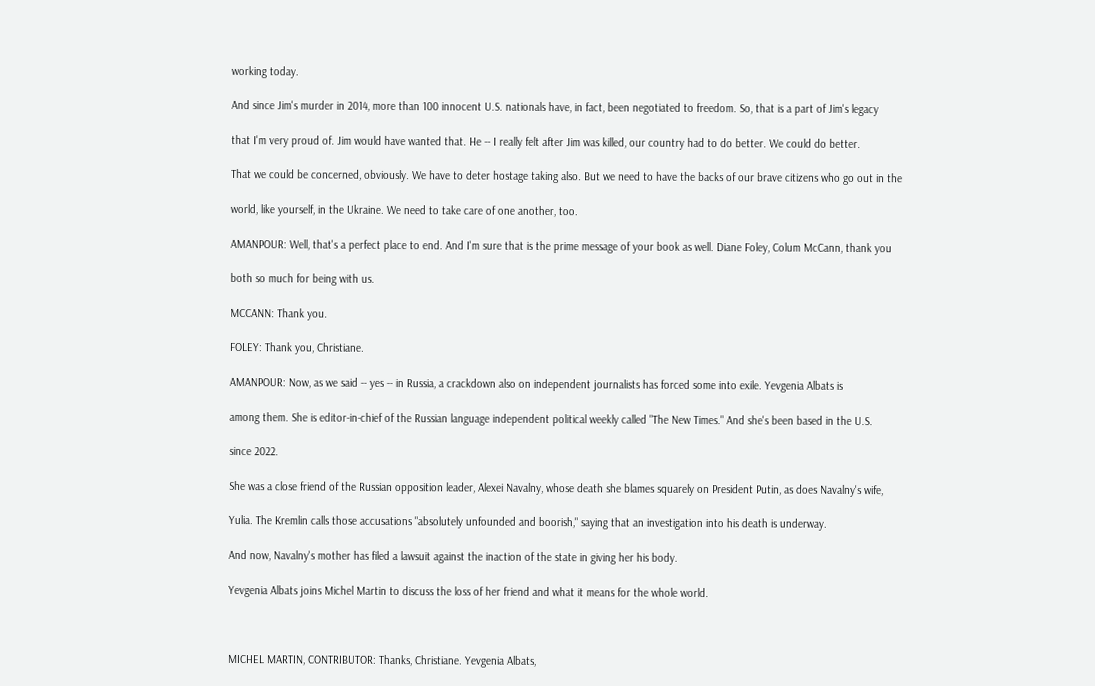working today.

And since Jim's murder in 2014, more than 100 innocent U.S. nationals have, in fact, been negotiated to freedom. So, that is a part of Jim's legacy

that I'm very proud of. Jim would have wanted that. He -- I really felt after Jim was killed, our country had to do better. We could do better.

That we could be concerned, obviously. We have to deter hostage taking also. But we need to have the backs of our brave citizens who go out in the

world, like yourself, in the Ukraine. We need to take care of one another, too.

AMANPOUR: Well, that's a perfect place to end. And I'm sure that is the prime message of your book as well. Diane Foley, Colum McCann, thank you

both so much for being with us.

MCCANN: Thank you.

FOLEY: Thank you, Christiane.

AMANPOUR: Now, as we said -- yes -- in Russia, a crackdown also on independent journalists has forced some into exile. Yevgenia Albats is

among them. She is editor-in-chief of the Russian language independent political weekly called "The New Times." And she's been based in the U.S.

since 2022.

She was a close friend of the Russian opposition leader, Alexei Navalny, whose death she blames squarely on President Putin, as does Navalny's wife,

Yulia. The Kremlin calls those accusations "absolutely unfounded and boorish," saying that an investigation into his death is underway.

And now, Navalny's mother has filed a lawsuit against the inaction of the state in giving her his body.

Yevgenia Albats joins Michel Martin to discuss the loss of her friend and what it means for the whole world.



MICHEL MARTIN, CONTRIBUTOR: Thanks, Christiane. Yevgenia Albats,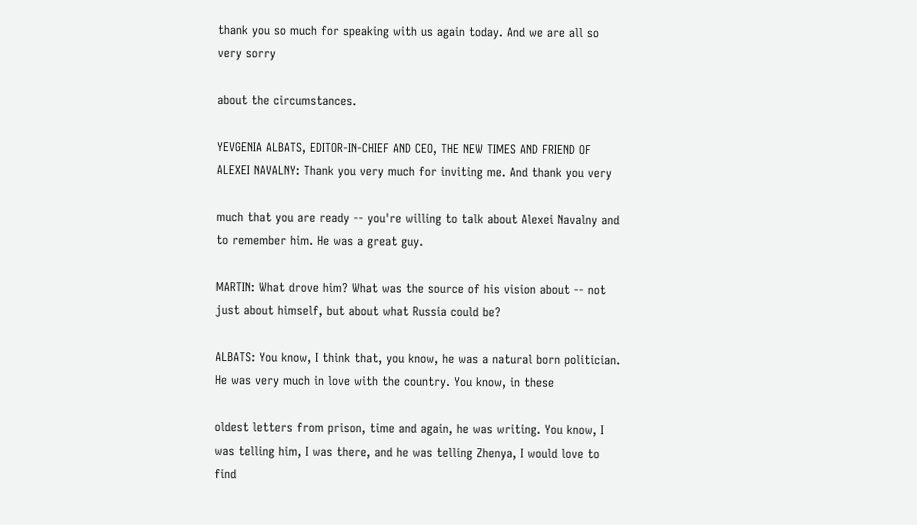thank you so much for speaking with us again today. And we are all so very sorry

about the circumstances.

YEVGENIA ALBATS, EDITOR-IN-CHIEF AND CEO, THE NEW TIMES AND FRIEND OF ALEXEI NAVALNY: Thank you very much for inviting me. And thank you very

much that you are ready -- you're willing to talk about Alexei Navalny and to remember him. He was a great guy.

MARTIN: What drove him? What was the source of his vision about -- not just about himself, but about what Russia could be?

ALBATS: You know, I think that, you know, he was a natural born politician. He was very much in love with the country. You know, in these

oldest letters from prison, time and again, he was writing. You know, I was telling him, I was there, and he was telling Zhenya, I would love to find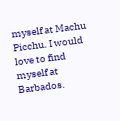myself at Machu Picchu. I would love to find myself at Barbados.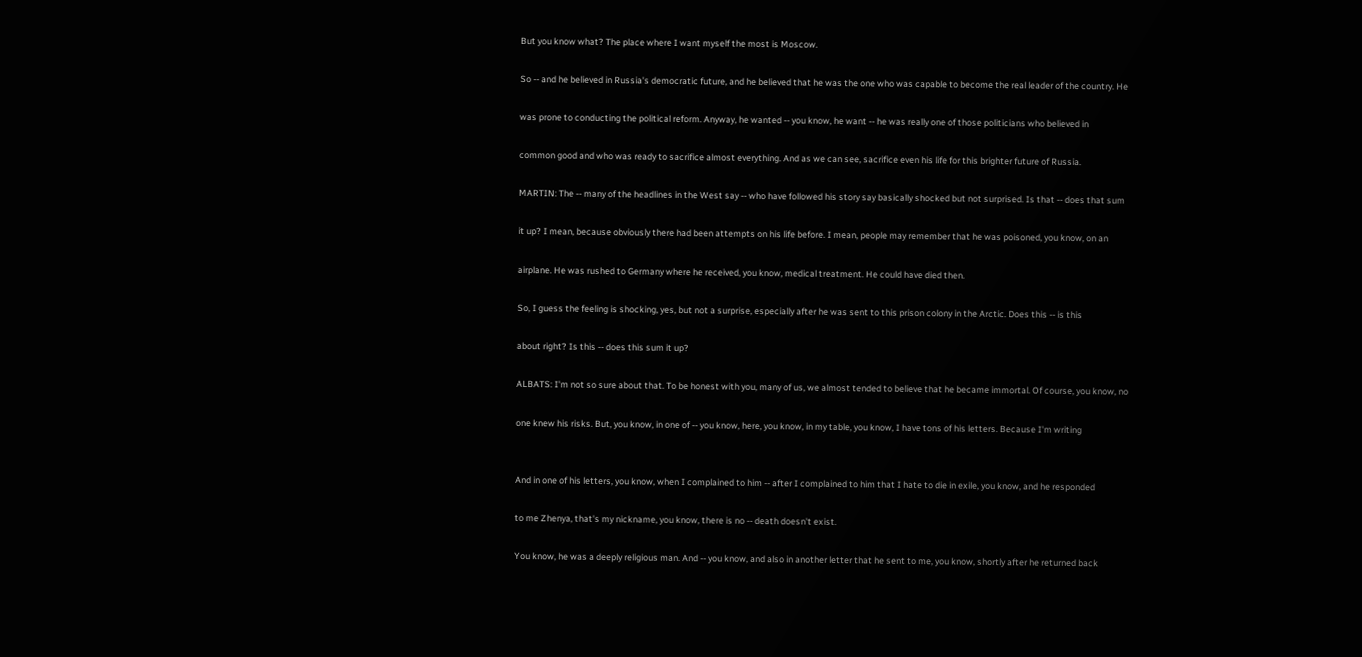But you know what? The place where I want myself the most is Moscow.

So -- and he believed in Russia's democratic future, and he believed that he was the one who was capable to become the real leader of the country. He

was prone to conducting the political reform. Anyway, he wanted -- you know, he want -- he was really one of those politicians who believed in

common good and who was ready to sacrifice almost everything. And as we can see, sacrifice even his life for this brighter future of Russia.

MARTIN: The -- many of the headlines in the West say -- who have followed his story say basically shocked but not surprised. Is that -- does that sum

it up? I mean, because obviously there had been attempts on his life before. I mean, people may remember that he was poisoned, you know, on an

airplane. He was rushed to Germany where he received, you know, medical treatment. He could have died then.

So, I guess the feeling is shocking, yes, but not a surprise, especially after he was sent to this prison colony in the Arctic. Does this -- is this

about right? Is this -- does this sum it up?

ALBATS: I'm not so sure about that. To be honest with you, many of us, we almost tended to believe that he became immortal. Of course, you know, no

one knew his risks. But, you know, in one of -- you know, here, you know, in my table, you know, I have tons of his letters. Because I'm writing


And in one of his letters, you know, when I complained to him -- after I complained to him that I hate to die in exile, you know, and he responded

to me Zhenya, that's my nickname, you know, there is no -- death doesn't exist.

You know, he was a deeply religious man. And -- you know, and also in another letter that he sent to me, you know, shortly after he returned back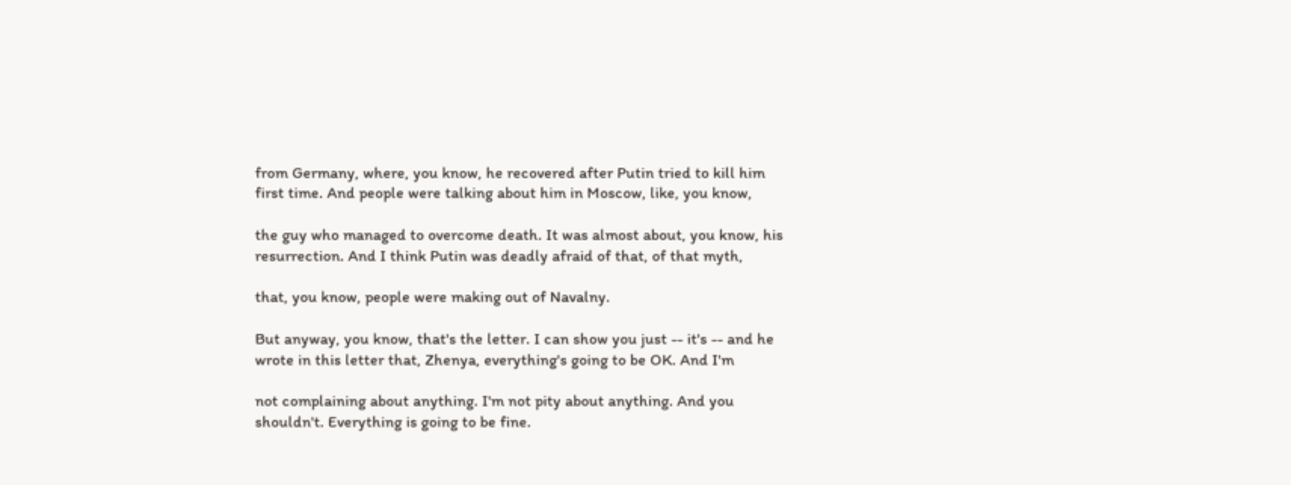from Germany, where, you know, he recovered after Putin tried to kill him first time. And people were talking about him in Moscow, like, you know,

the guy who managed to overcome death. It was almost about, you know, his resurrection. And I think Putin was deadly afraid of that, of that myth,

that, you know, people were making out of Navalny.

But anyway, you know, that's the letter. I can show you just -- it's -- and he wrote in this letter that, Zhenya, everything's going to be OK. And I'm

not complaining about anything. I'm not pity about anything. And you shouldn't. Everything is going to be fine.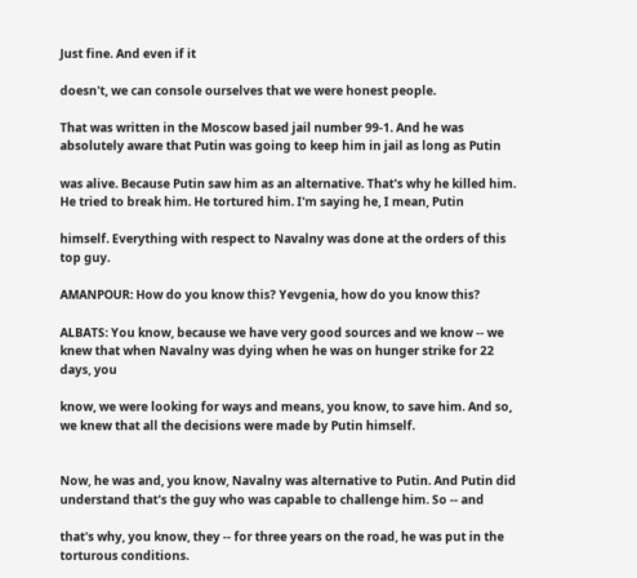Just fine. And even if it

doesn't, we can console ourselves that we were honest people.

That was written in the Moscow based jail number 99-1. And he was absolutely aware that Putin was going to keep him in jail as long as Putin

was alive. Because Putin saw him as an alternative. That's why he killed him. He tried to break him. He tortured him. I'm saying he, I mean, Putin

himself. Everything with respect to Navalny was done at the orders of this top guy.

AMANPOUR: How do you know this? Yevgenia, how do you know this?

ALBATS: You know, because we have very good sources and we know -- we knew that when Navalny was dying when he was on hunger strike for 22 days, you

know, we were looking for ways and means, you know, to save him. And so, we knew that all the decisions were made by Putin himself.


Now, he was and, you know, Navalny was alternative to Putin. And Putin did understand that's the guy who was capable to challenge him. So -- and

that's why, you know, they -- for three years on the road, he was put in the torturous conditions.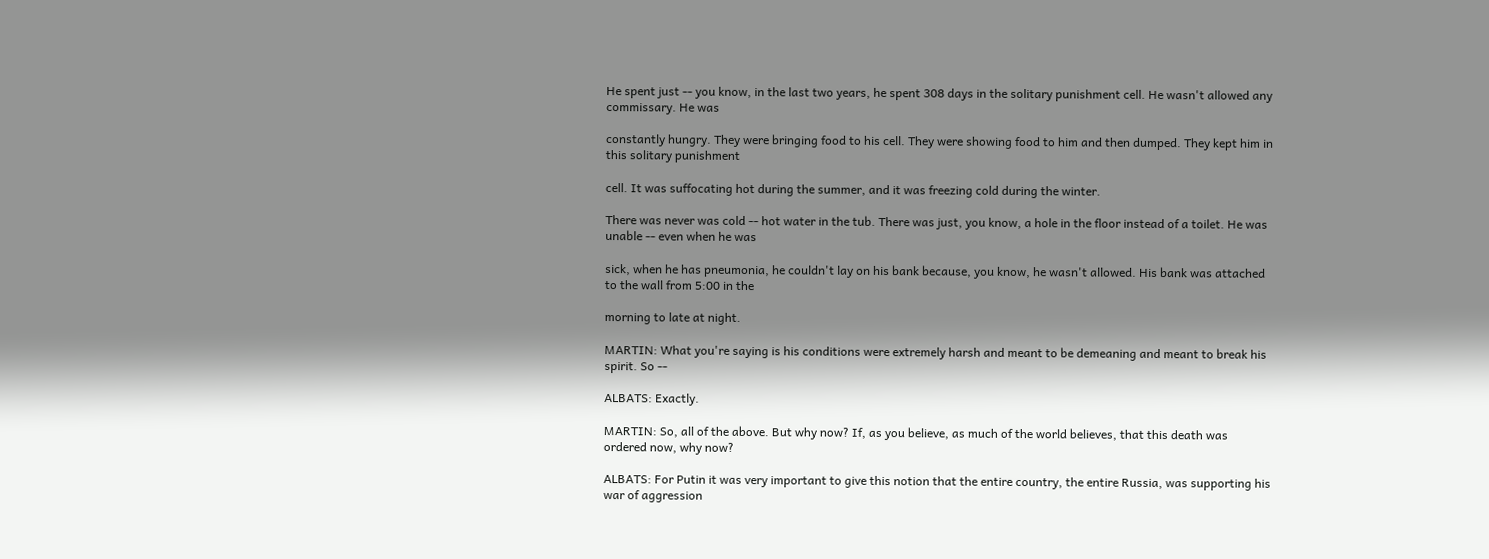He spent just -- you know, in the last two years, he spent 308 days in the solitary punishment cell. He wasn't allowed any commissary. He was

constantly hungry. They were bringing food to his cell. They were showing food to him and then dumped. They kept him in this solitary punishment

cell. It was suffocating hot during the summer, and it was freezing cold during the winter.

There was never was cold -- hot water in the tub. There was just, you know, a hole in the floor instead of a toilet. He was unable -- even when he was

sick, when he has pneumonia, he couldn't lay on his bank because, you know, he wasn't allowed. His bank was attached to the wall from 5:00 in the

morning to late at night.

MARTIN: What you're saying is his conditions were extremely harsh and meant to be demeaning and meant to break his spirit. So --

ALBATS: Exactly.

MARTIN: So, all of the above. But why now? If, as you believe, as much of the world believes, that this death was ordered now, why now?

ALBATS: For Putin it was very important to give this notion that the entire country, the entire Russia, was supporting his war of aggression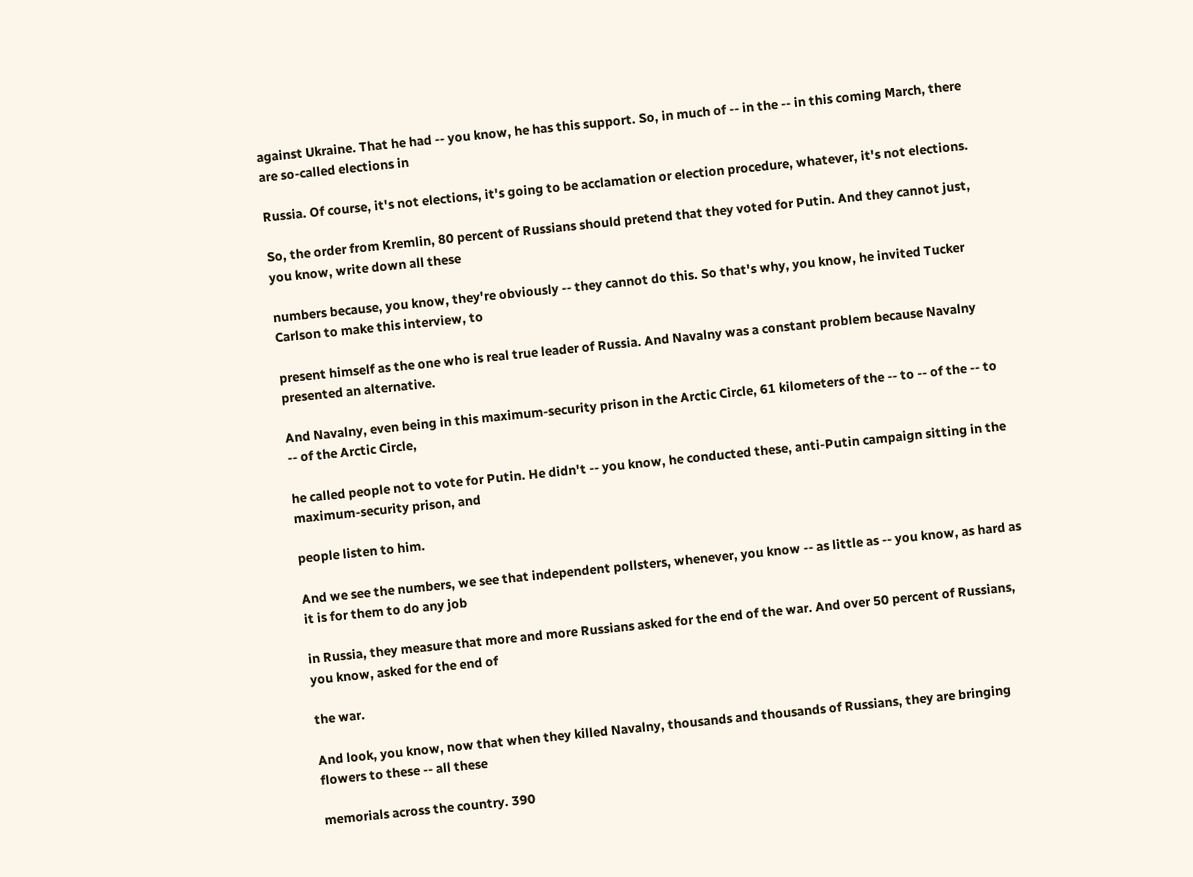against Ukraine. That he had -- you know, he has this support. So, in much of -- in the -- in this coming March, there are so-called elections in

Russia. Of course, it's not elections, it's going to be acclamation or election procedure, whatever, it's not elections.

So, the order from Kremlin, 80 percent of Russians should pretend that they voted for Putin. And they cannot just, you know, write down all these

numbers because, you know, they're obviously -- they cannot do this. So that's why, you know, he invited Tucker Carlson to make this interview, to

present himself as the one who is real true leader of Russia. And Navalny was a constant problem because Navalny presented an alternative.

And Navalny, even being in this maximum-security prison in the Arctic Circle, 61 kilometers of the -- to -- of the -- to -- of the Arctic Circle,

he called people not to vote for Putin. He didn't -- you know, he conducted these, anti-Putin campaign sitting in the maximum-security prison, and

people listen to him.

And we see the numbers, we see that independent pollsters, whenever, you know -- as little as -- you know, as hard as it is for them to do any job

in Russia, they measure that more and more Russians asked for the end of the war. And over 50 percent of Russians, you know, asked for the end of

the war.

And look, you know, now that when they killed Navalny, thousands and thousands of Russians, they are bringing flowers to these -- all these

memorials across the country. 390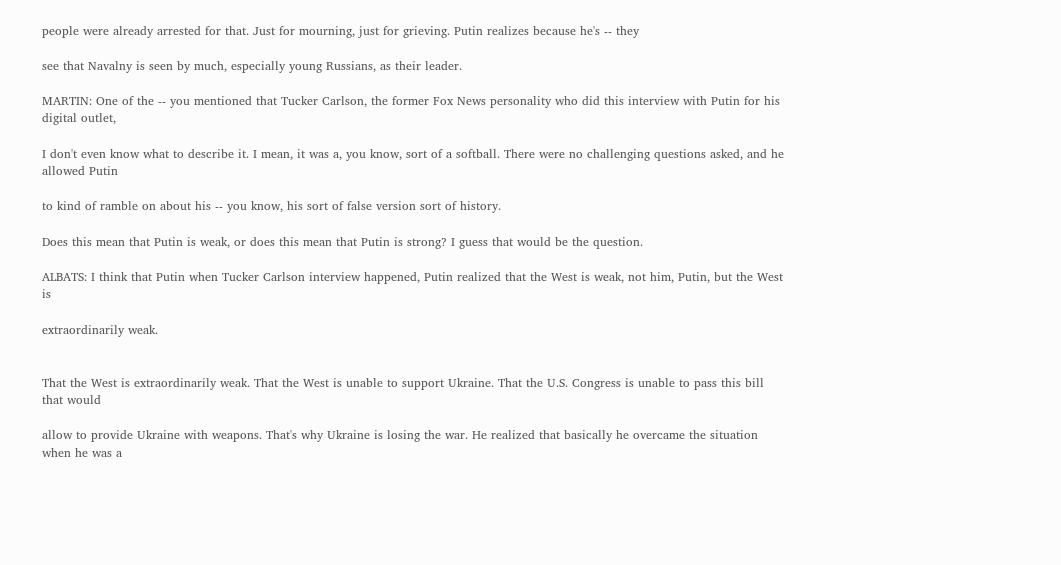people were already arrested for that. Just for mourning, just for grieving. Putin realizes because he's -- they

see that Navalny is seen by much, especially young Russians, as their leader.

MARTIN: One of the -- you mentioned that Tucker Carlson, the former Fox News personality who did this interview with Putin for his digital outlet,

I don't even know what to describe it. I mean, it was a, you know, sort of a softball. There were no challenging questions asked, and he allowed Putin

to kind of ramble on about his -- you know, his sort of false version sort of history.

Does this mean that Putin is weak, or does this mean that Putin is strong? I guess that would be the question.

ALBATS: I think that Putin when Tucker Carlson interview happened, Putin realized that the West is weak, not him, Putin, but the West is

extraordinarily weak.


That the West is extraordinarily weak. That the West is unable to support Ukraine. That the U.S. Congress is unable to pass this bill that would

allow to provide Ukraine with weapons. That's why Ukraine is losing the war. He realized that basically he overcame the situation when he was a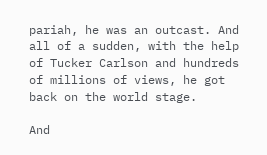pariah, he was an outcast. And all of a sudden, with the help of Tucker Carlson and hundreds of millions of views, he got back on the world stage.

And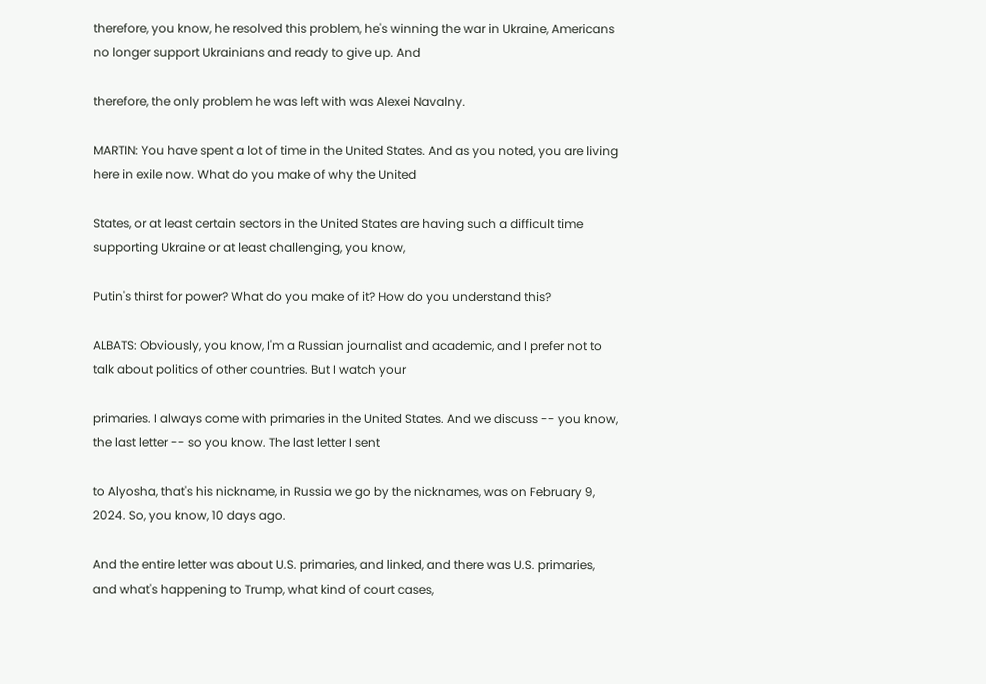therefore, you know, he resolved this problem, he's winning the war in Ukraine, Americans no longer support Ukrainians and ready to give up. And

therefore, the only problem he was left with was Alexei Navalny.

MARTIN: You have spent a lot of time in the United States. And as you noted, you are living here in exile now. What do you make of why the United

States, or at least certain sectors in the United States are having such a difficult time supporting Ukraine or at least challenging, you know,

Putin's thirst for power? What do you make of it? How do you understand this?

ALBATS: Obviously, you know, I'm a Russian journalist and academic, and I prefer not to talk about politics of other countries. But I watch your

primaries. I always come with primaries in the United States. And we discuss -- you know, the last letter -- so you know. The last letter I sent

to Alyosha, that's his nickname, in Russia we go by the nicknames, was on February 9, 2024. So, you know, 10 days ago.

And the entire letter was about U.S. primaries, and linked, and there was U.S. primaries, and what's happening to Trump, what kind of court cases,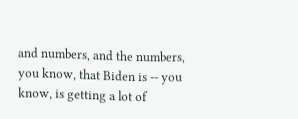and numbers, and the numbers, you know, that Biden is -- you know, is getting a lot of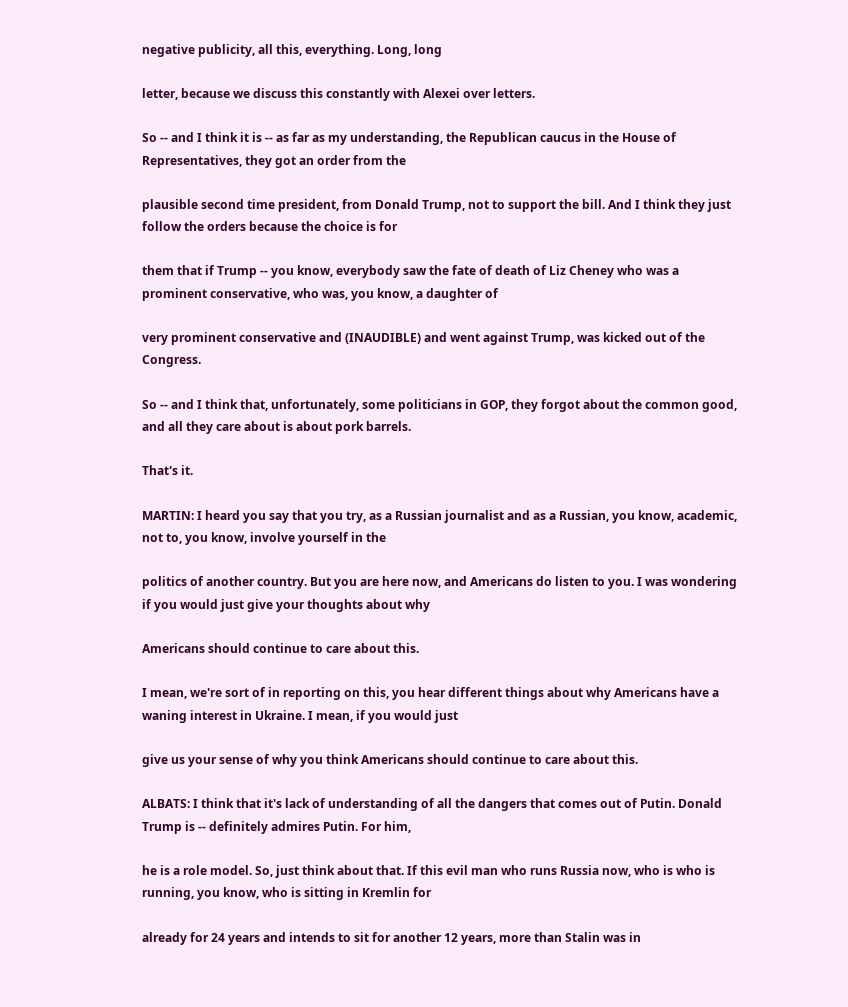negative publicity, all this, everything. Long, long

letter, because we discuss this constantly with Alexei over letters.

So -- and I think it is -- as far as my understanding, the Republican caucus in the House of Representatives, they got an order from the

plausible second time president, from Donald Trump, not to support the bill. And I think they just follow the orders because the choice is for

them that if Trump -- you know, everybody saw the fate of death of Liz Cheney who was a prominent conservative, who was, you know, a daughter of

very prominent conservative and (INAUDIBLE) and went against Trump, was kicked out of the Congress.

So -- and I think that, unfortunately, some politicians in GOP, they forgot about the common good, and all they care about is about pork barrels.

That's it.

MARTIN: I heard you say that you try, as a Russian journalist and as a Russian, you know, academic, not to, you know, involve yourself in the

politics of another country. But you are here now, and Americans do listen to you. I was wondering if you would just give your thoughts about why

Americans should continue to care about this.

I mean, we're sort of in reporting on this, you hear different things about why Americans have a waning interest in Ukraine. I mean, if you would just

give us your sense of why you think Americans should continue to care about this.

ALBATS: I think that it's lack of understanding of all the dangers that comes out of Putin. Donald Trump is -- definitely admires Putin. For him,

he is a role model. So, just think about that. If this evil man who runs Russia now, who is who is running, you know, who is sitting in Kremlin for

already for 24 years and intends to sit for another 12 years, more than Stalin was in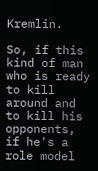Kremlin.

So, if this kind of man who is ready to kill around and to kill his opponents, if he's a role model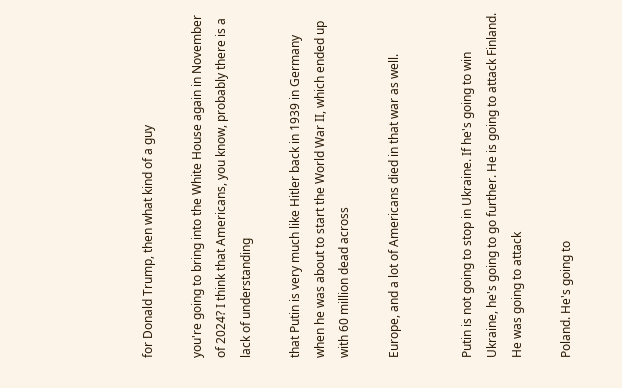for Donald Trump, then what kind of a guy

you're going to bring into the White House again in November of 2024? I think that Americans, you know, probably there is a lack of understanding

that Putin is very much like Hitler back in 1939 in Germany when he was about to start the World War II, which ended up with 60 million dead across

Europe, and a lot of Americans died in that war as well.


Putin is not going to stop in Ukraine. If he's going to win Ukraine, he's going to go further. He is going to attack Finland. He was going to attack

Poland. He's going to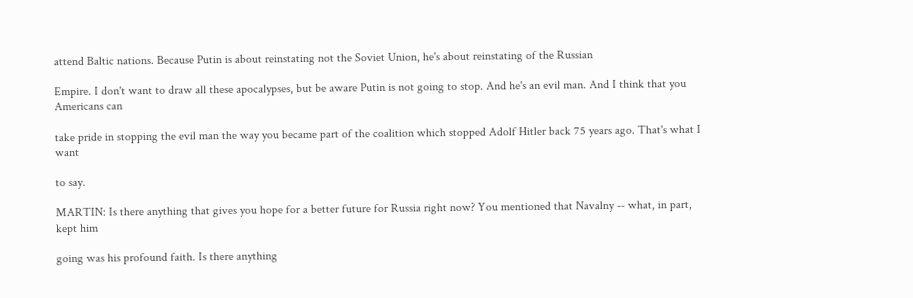attend Baltic nations. Because Putin is about reinstating not the Soviet Union, he's about reinstating of the Russian

Empire. I don't want to draw all these apocalypses, but be aware Putin is not going to stop. And he's an evil man. And I think that you Americans can

take pride in stopping the evil man the way you became part of the coalition which stopped Adolf Hitler back 75 years ago. That's what I want

to say.

MARTIN: Is there anything that gives you hope for a better future for Russia right now? You mentioned that Navalny -- what, in part, kept him

going was his profound faith. Is there anything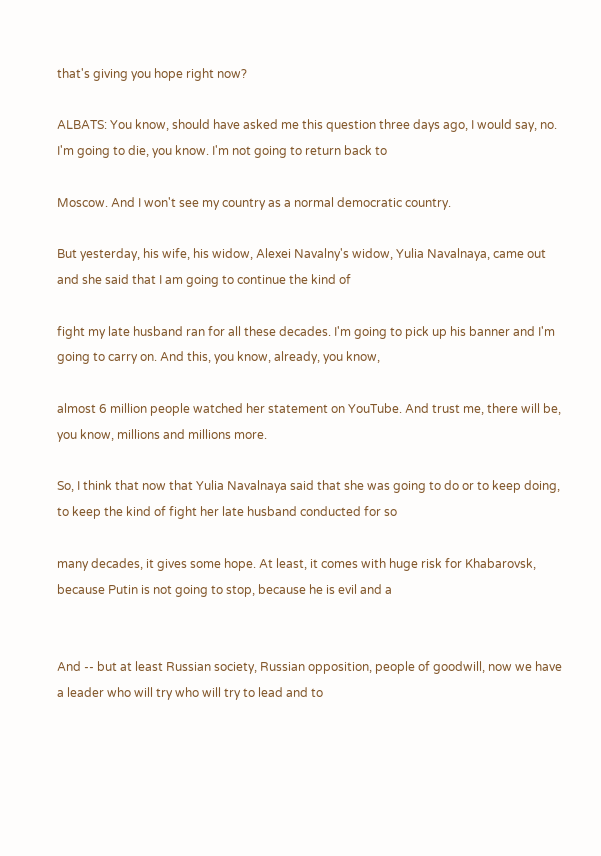that's giving you hope right now?

ALBATS: You know, should have asked me this question three days ago, I would say, no. I'm going to die, you know. I'm not going to return back to

Moscow. And I won't see my country as a normal democratic country.

But yesterday, his wife, his widow, Alexei Navalny's widow, Yulia Navalnaya, came out and she said that I am going to continue the kind of

fight my late husband ran for all these decades. I'm going to pick up his banner and I'm going to carry on. And this, you know, already, you know,

almost 6 million people watched her statement on YouTube. And trust me, there will be, you know, millions and millions more.

So, I think that now that Yulia Navalnaya said that she was going to do or to keep doing, to keep the kind of fight her late husband conducted for so

many decades, it gives some hope. At least, it comes with huge risk for Khabarovsk, because Putin is not going to stop, because he is evil and a


And -- but at least Russian society, Russian opposition, people of goodwill, now we have a leader who will try who will try to lead and to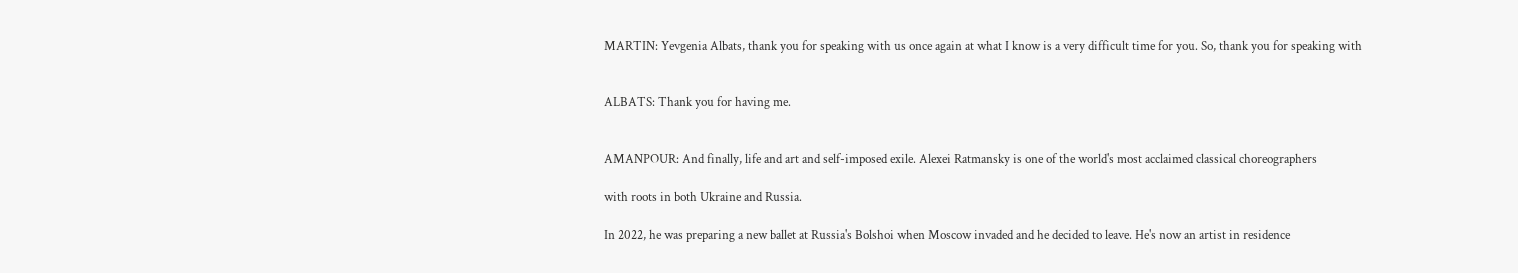MARTIN: Yevgenia Albats, thank you for speaking with us once again at what I know is a very difficult time for you. So, thank you for speaking with


ALBATS: Thank you for having me.


AMANPOUR: And finally, life and art and self-imposed exile. Alexei Ratmansky is one of the world's most acclaimed classical choreographers

with roots in both Ukraine and Russia.

In 2022, he was preparing a new ballet at Russia's Bolshoi when Moscow invaded and he decided to leave. He's now an artist in residence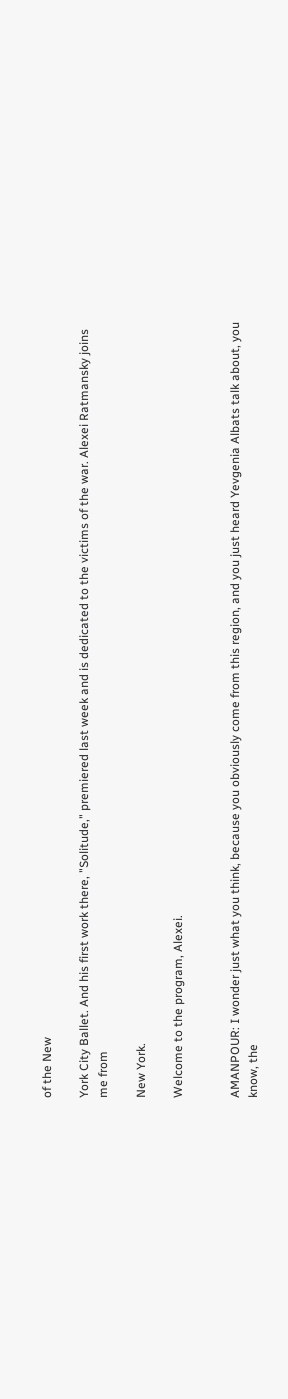of the New

York City Ballet. And his first work there, "Solitude," premiered last week and is dedicated to the victims of the war. Alexei Ratmansky joins me from

New York.

Welcome to the program, Alexei.


AMANPOUR: I wonder just what you think, because you obviously come from this region, and you just heard Yevgenia Albats talk about, you know, the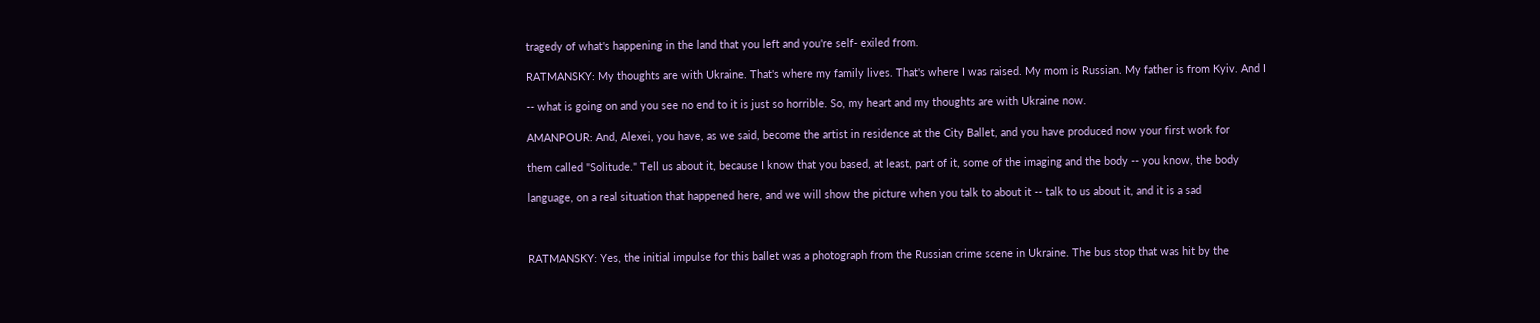tragedy of what's happening in the land that you left and you're self- exiled from.

RATMANSKY: My thoughts are with Ukraine. That's where my family lives. That's where I was raised. My mom is Russian. My father is from Kyiv. And I

-- what is going on and you see no end to it is just so horrible. So, my heart and my thoughts are with Ukraine now.

AMANPOUR: And, Alexei, you have, as we said, become the artist in residence at the City Ballet, and you have produced now your first work for

them called "Solitude." Tell us about it, because I know that you based, at least, part of it, some of the imaging and the body -- you know, the body

language, on a real situation that happened here, and we will show the picture when you talk to about it -- talk to us about it, and it is a sad



RATMANSKY: Yes, the initial impulse for this ballet was a photograph from the Russian crime scene in Ukraine. The bus stop that was hit by the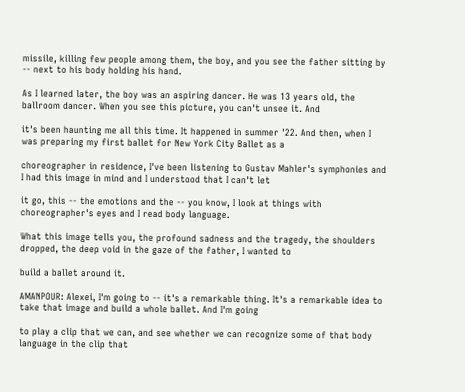missile, killing few people among them, the boy, and you see the father sitting by -- next to his body holding his hand.

As I learned later, the boy was an aspiring dancer. He was 13 years old, the ballroom dancer. When you see this picture, you can't unsee it. And

it's been haunting me all this time. It happened in summer '22. And then, when I was preparing my first ballet for New York City Ballet as a

choreographer in residence, I've been listening to Gustav Mahler's symphonies and I had this image in mind and I understood that I can't let

it go, this -- the emotions and the -- you know, I look at things with choreographer's eyes and I read body language.

What this image tells you, the profound sadness and the tragedy, the shoulders dropped, the deep void in the gaze of the father, I wanted to

build a ballet around it.

AMANPOUR: Alexei, I'm going to -- it's a remarkable thing. It's a remarkable idea to take that image and build a whole ballet. And I'm going

to play a clip that we can, and see whether we can recognize some of that body language in the clip that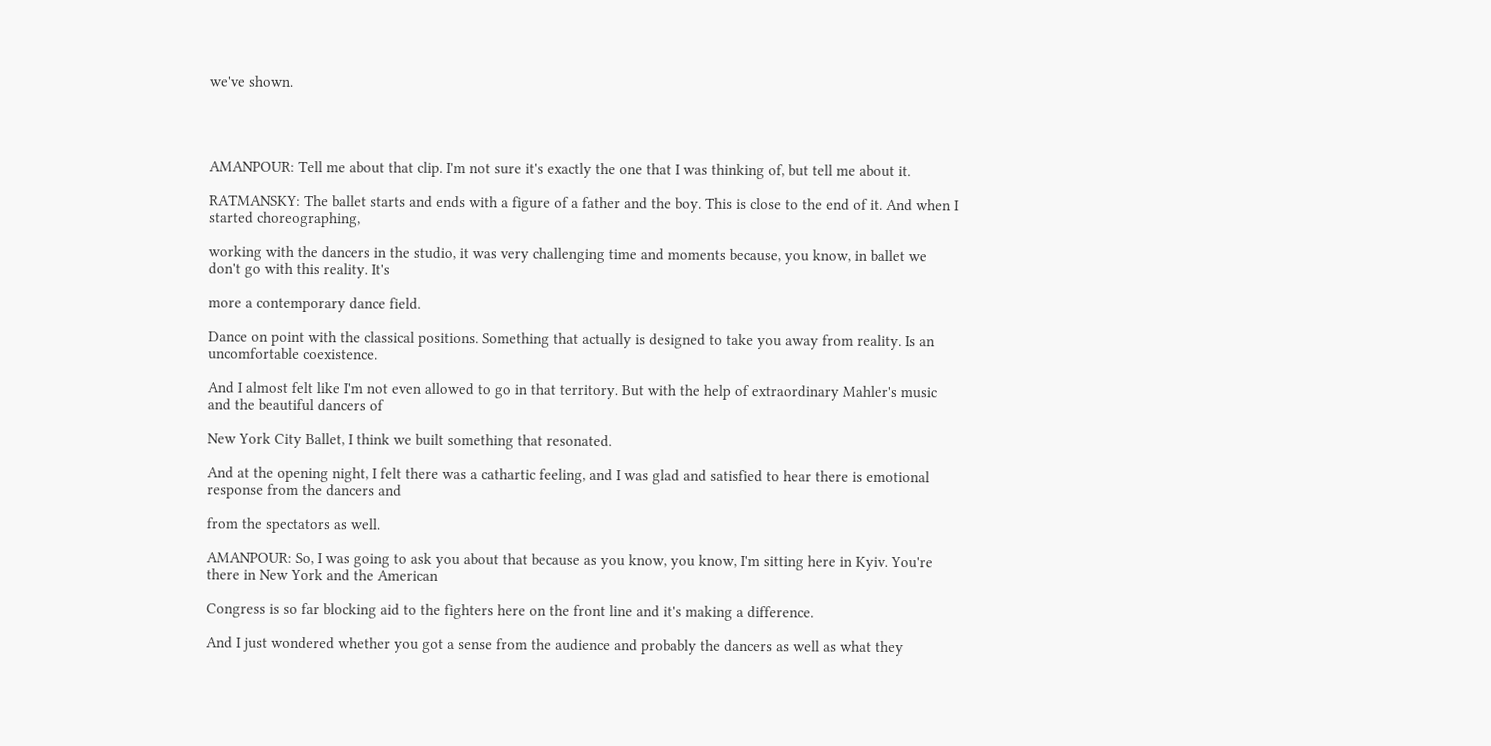we've shown.




AMANPOUR: Tell me about that clip. I'm not sure it's exactly the one that I was thinking of, but tell me about it.

RATMANSKY: The ballet starts and ends with a figure of a father and the boy. This is close to the end of it. And when I started choreographing,

working with the dancers in the studio, it was very challenging time and moments because, you know, in ballet we don't go with this reality. It's

more a contemporary dance field.

Dance on point with the classical positions. Something that actually is designed to take you away from reality. Is an uncomfortable coexistence.

And I almost felt like I'm not even allowed to go in that territory. But with the help of extraordinary Mahler's music and the beautiful dancers of

New York City Ballet, I think we built something that resonated.

And at the opening night, I felt there was a cathartic feeling, and I was glad and satisfied to hear there is emotional response from the dancers and

from the spectators as well.

AMANPOUR: So, I was going to ask you about that because as you know, you know, I'm sitting here in Kyiv. You're there in New York and the American

Congress is so far blocking aid to the fighters here on the front line and it's making a difference.

And I just wondered whether you got a sense from the audience and probably the dancers as well as what they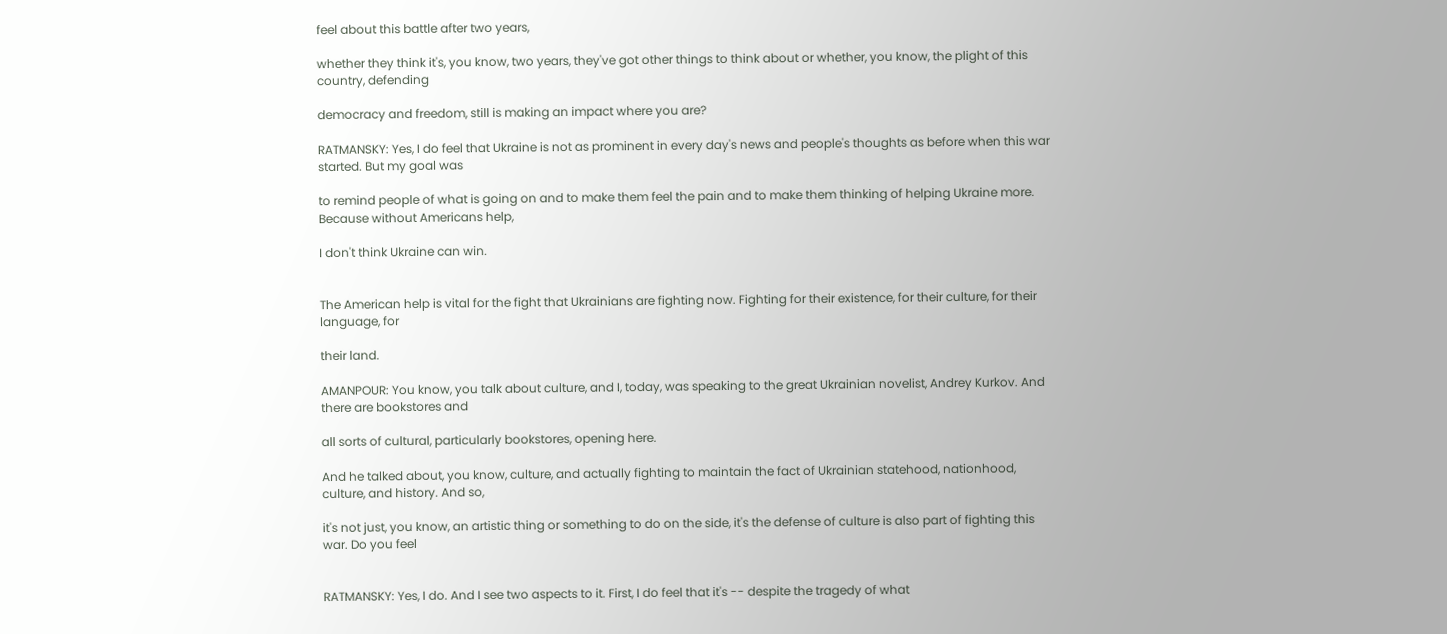feel about this battle after two years,

whether they think it's, you know, two years, they've got other things to think about or whether, you know, the plight of this country, defending

democracy and freedom, still is making an impact where you are?

RATMANSKY: Yes, I do feel that Ukraine is not as prominent in every day's news and people's thoughts as before when this war started. But my goal was

to remind people of what is going on and to make them feel the pain and to make them thinking of helping Ukraine more. Because without Americans help,

I don't think Ukraine can win.


The American help is vital for the fight that Ukrainians are fighting now. Fighting for their existence, for their culture, for their language, for

their land.

AMANPOUR: You know, you talk about culture, and I, today, was speaking to the great Ukrainian novelist, Andrey Kurkov. And there are bookstores and

all sorts of cultural, particularly bookstores, opening here.

And he talked about, you know, culture, and actually fighting to maintain the fact of Ukrainian statehood, nationhood, culture, and history. And so,

it's not just, you know, an artistic thing or something to do on the side, it's the defense of culture is also part of fighting this war. Do you feel


RATMANSKY: Yes, I do. And I see two aspects to it. First, I do feel that it's -- despite the tragedy of what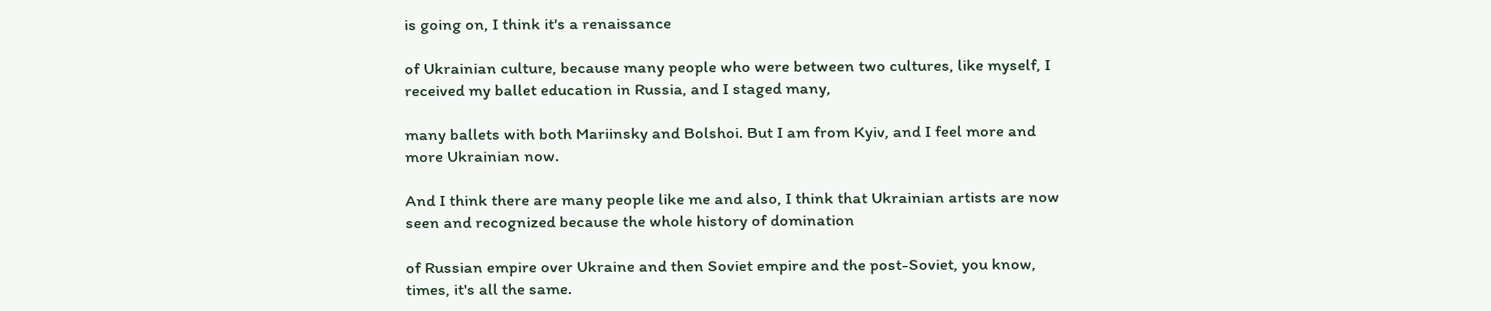is going on, I think it's a renaissance

of Ukrainian culture, because many people who were between two cultures, like myself, I received my ballet education in Russia, and I staged many,

many ballets with both Mariinsky and Bolshoi. But I am from Kyiv, and I feel more and more Ukrainian now.

And I think there are many people like me and also, I think that Ukrainian artists are now seen and recognized because the whole history of domination

of Russian empire over Ukraine and then Soviet empire and the post-Soviet, you know, times, it's all the same.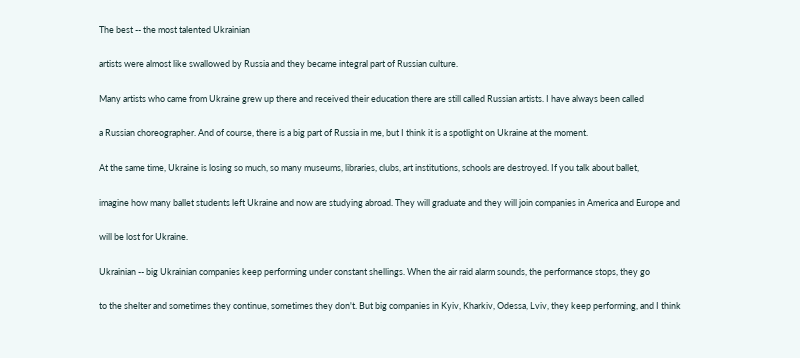The best -- the most talented Ukrainian

artists were almost like swallowed by Russia and they became integral part of Russian culture.

Many artists who came from Ukraine grew up there and received their education there are still called Russian artists. I have always been called

a Russian choreographer. And of course, there is a big part of Russia in me, but I think it is a spotlight on Ukraine at the moment.

At the same time, Ukraine is losing so much, so many museums, libraries, clubs, art institutions, schools are destroyed. If you talk about ballet,

imagine how many ballet students left Ukraine and now are studying abroad. They will graduate and they will join companies in America and Europe and

will be lost for Ukraine.

Ukrainian -- big Ukrainian companies keep performing under constant shellings. When the air raid alarm sounds, the performance stops, they go

to the shelter and sometimes they continue, sometimes they don't. But big companies in Kyiv, Kharkiv, Odessa, Lviv, they keep performing, and I think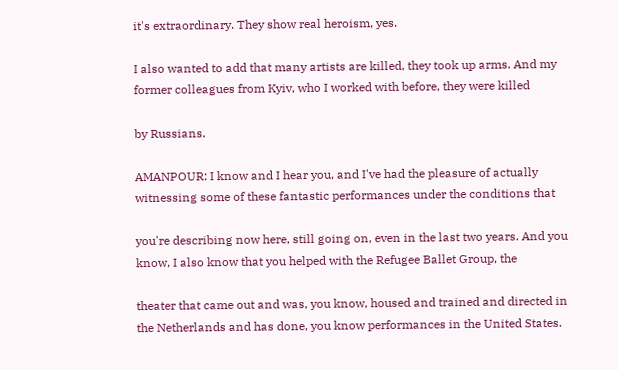it's extraordinary. They show real heroism, yes.

I also wanted to add that many artists are killed, they took up arms. And my former colleagues from Kyiv, who I worked with before, they were killed

by Russians.

AMANPOUR: I know and I hear you, and I've had the pleasure of actually witnessing some of these fantastic performances under the conditions that

you're describing now here, still going on, even in the last two years. And you know, I also know that you helped with the Refugee Ballet Group, the

theater that came out and was, you know, housed and trained and directed in the Netherlands and has done, you know performances in the United States.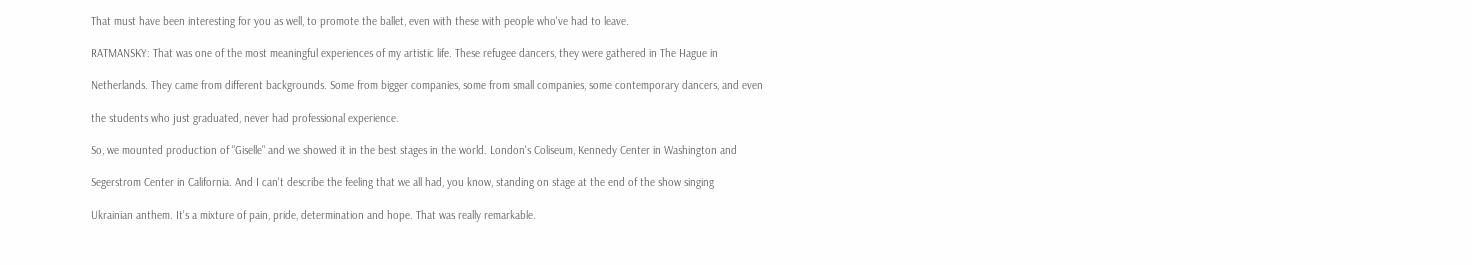That must have been interesting for you as well, to promote the ballet, even with these with people who've had to leave.

RATMANSKY: That was one of the most meaningful experiences of my artistic life. These refugee dancers, they were gathered in The Hague in

Netherlands. They came from different backgrounds. Some from bigger companies, some from small companies, some contemporary dancers, and even

the students who just graduated, never had professional experience.

So, we mounted production of "Giselle" and we showed it in the best stages in the world. London's Coliseum, Kennedy Center in Washington and

Segerstrom Center in California. And I can't describe the feeling that we all had, you know, standing on stage at the end of the show singing

Ukrainian anthem. It's a mixture of pain, pride, determination and hope. That was really remarkable.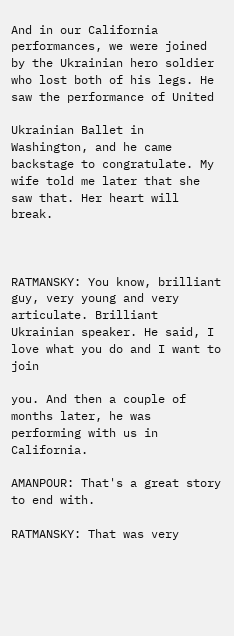And in our California performances, we were joined by the Ukrainian hero soldier who lost both of his legs. He saw the performance of United

Ukrainian Ballet in Washington, and he came backstage to congratulate. My wife told me later that she saw that. Her heart will break.



RATMANSKY: You know, brilliant guy, very young and very articulate. Brilliant Ukrainian speaker. He said, I love what you do and I want to join

you. And then a couple of months later, he was performing with us in California.

AMANPOUR: That's a great story to end with.

RATMANSKY: That was very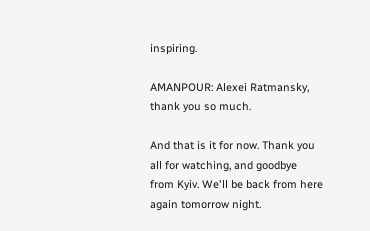inspiring.

AMANPOUR: Alexei Ratmansky, thank you so much.

And that is it for now. Thank you all for watching, and goodbye from Kyiv. We'll be back from here again tomorrow night.